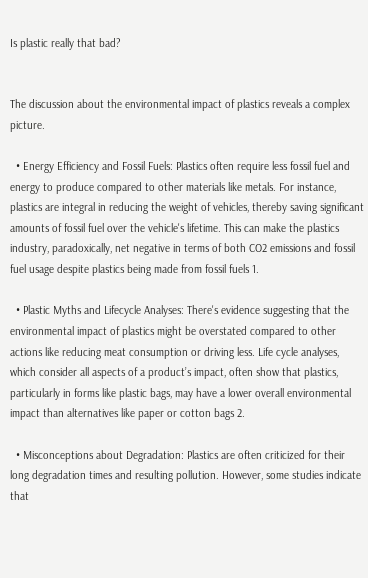Is plastic really that bad?


The discussion about the environmental impact of plastics reveals a complex picture.

  • Energy Efficiency and Fossil Fuels: Plastics often require less fossil fuel and energy to produce compared to other materials like metals. For instance, plastics are integral in reducing the weight of vehicles, thereby saving significant amounts of fossil fuel over the vehicle's lifetime. This can make the plastics industry, paradoxically, net negative in terms of both CO2 emissions and fossil fuel usage despite plastics being made from fossil fuels 1.

  • Plastic Myths and Lifecycle Analyses: There's evidence suggesting that the environmental impact of plastics might be overstated compared to other actions like reducing meat consumption or driving less. Life cycle analyses, which consider all aspects of a product’s impact, often show that plastics, particularly in forms like plastic bags, may have a lower overall environmental impact than alternatives like paper or cotton bags 2.

  • Misconceptions about Degradation: Plastics are often criticized for their long degradation times and resulting pollution. However, some studies indicate that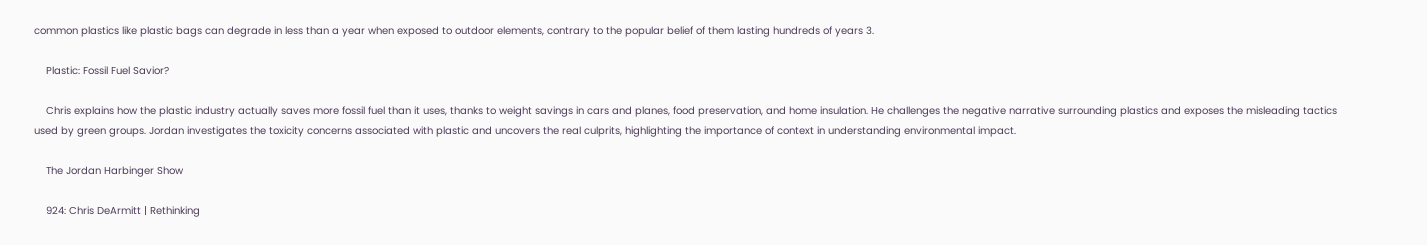common plastics like plastic bags can degrade in less than a year when exposed to outdoor elements, contrary to the popular belief of them lasting hundreds of years 3.

    Plastic: Fossil Fuel Savior?

    Chris explains how the plastic industry actually saves more fossil fuel than it uses, thanks to weight savings in cars and planes, food preservation, and home insulation. He challenges the negative narrative surrounding plastics and exposes the misleading tactics used by green groups. Jordan investigates the toxicity concerns associated with plastic and uncovers the real culprits, highlighting the importance of context in understanding environmental impact.

    The Jordan Harbinger Show

    924: Chris DeArmitt | Rethinking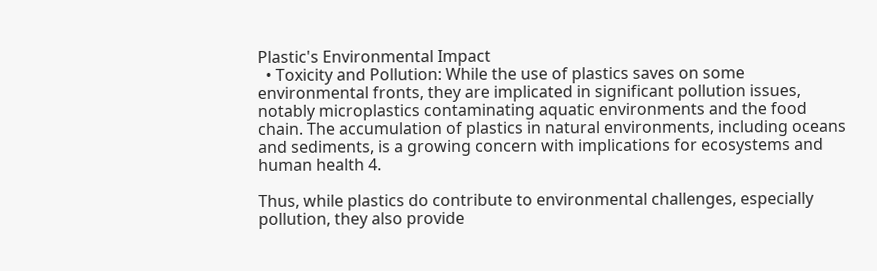Plastic's Environmental Impact
  • Toxicity and Pollution: While the use of plastics saves on some environmental fronts, they are implicated in significant pollution issues, notably microplastics contaminating aquatic environments and the food chain. The accumulation of plastics in natural environments, including oceans and sediments, is a growing concern with implications for ecosystems and human health 4.

Thus, while plastics do contribute to environmental challenges, especially pollution, they also provide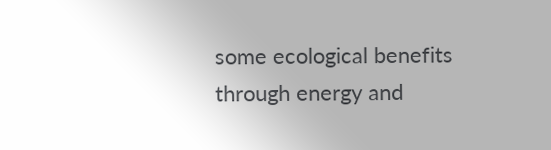some ecological benefits through energy and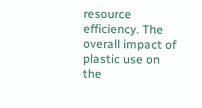resource efficiency. The overall impact of plastic use on the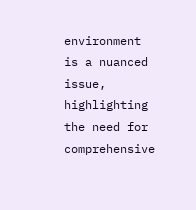environment is a nuanced issue, highlighting the need for comprehensive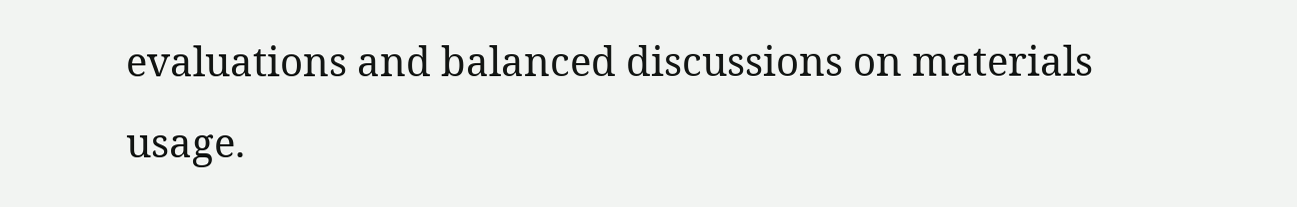evaluations and balanced discussions on materials usage.